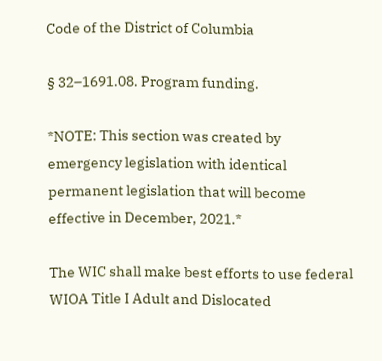Code of the District of Columbia

§ 32–1691.08. Program funding.

*NOTE: This section was created by emergency legislation with identical permanent legislation that will become effective in December, 2021.*

The WIC shall make best efforts to use federal WIOA Title I Adult and Dislocated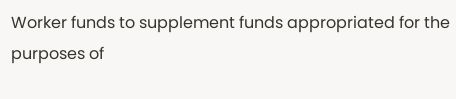Worker funds to supplement funds appropriated for the purposes of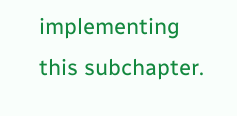implementing this subchapter.